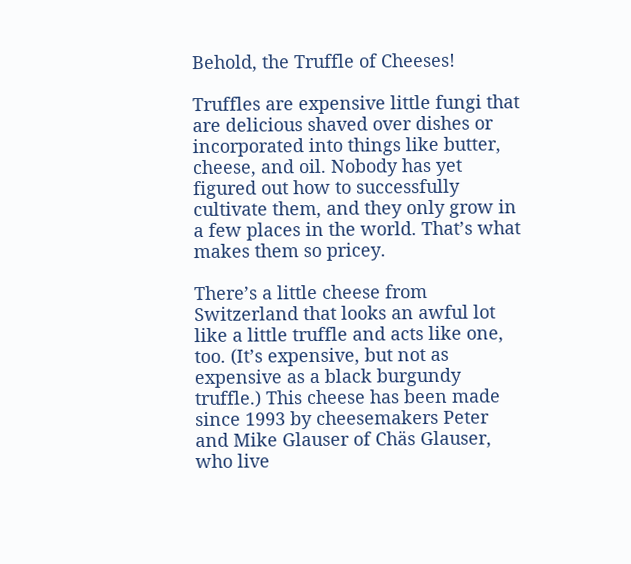Behold, the Truffle of Cheeses!

Truffles are expensive little fungi that are delicious shaved over dishes or incorporated into things like butter, cheese, and oil. Nobody has yet figured out how to successfully cultivate them, and they only grow in a few places in the world. That’s what makes them so pricey.

There’s a little cheese from Switzerland that looks an awful lot like a little truffle and acts like one, too. (It’s expensive, but not as expensive as a black burgundy truffle.) This cheese has been made since 1993 by cheesemakers Peter and Mike Glauser of Chäs Glauser, who live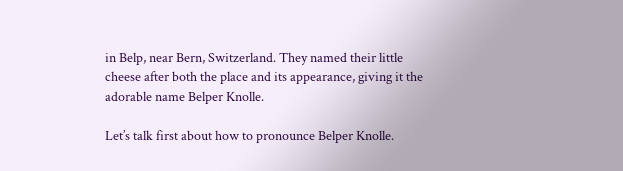in Belp, near Bern, Switzerland. They named their little cheese after both the place and its appearance, giving it the adorable name Belper Knolle.

Let’s talk first about how to pronounce Belper Knolle.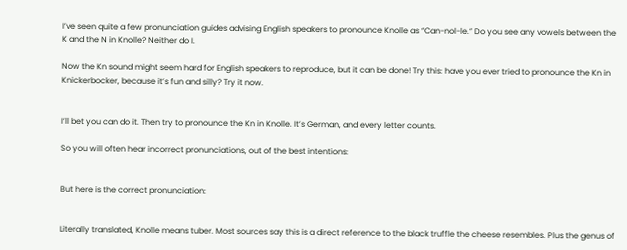I’ve seen quite a few pronunciation guides advising English speakers to pronounce Knolle as “Can-nol-le.” Do you see any vowels between the K and the N in Knolle? Neither do I.

Now the Kn sound might seem hard for English speakers to reproduce, but it can be done! Try this: have you ever tried to pronounce the Kn in Knickerbocker, because it’s fun and silly? Try it now.


I’ll bet you can do it. Then try to pronounce the Kn in Knolle. It’s German, and every letter counts.

So you will often hear incorrect pronunciations, out of the best intentions:


But here is the correct pronunciation:


Literally translated, Knolle means tuber. Most sources say this is a direct reference to the black truffle the cheese resembles. Plus the genus of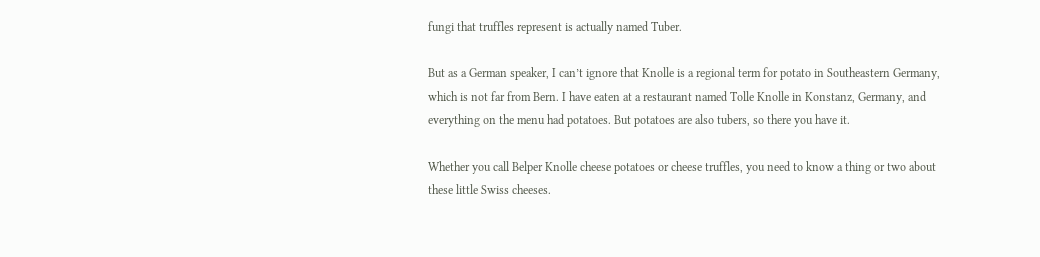fungi that truffles represent is actually named Tuber.

But as a German speaker, I can’t ignore that Knolle is a regional term for potato in Southeastern Germany, which is not far from Bern. I have eaten at a restaurant named Tolle Knolle in Konstanz, Germany, and everything on the menu had potatoes. But potatoes are also tubers, so there you have it.

Whether you call Belper Knolle cheese potatoes or cheese truffles, you need to know a thing or two about these little Swiss cheeses.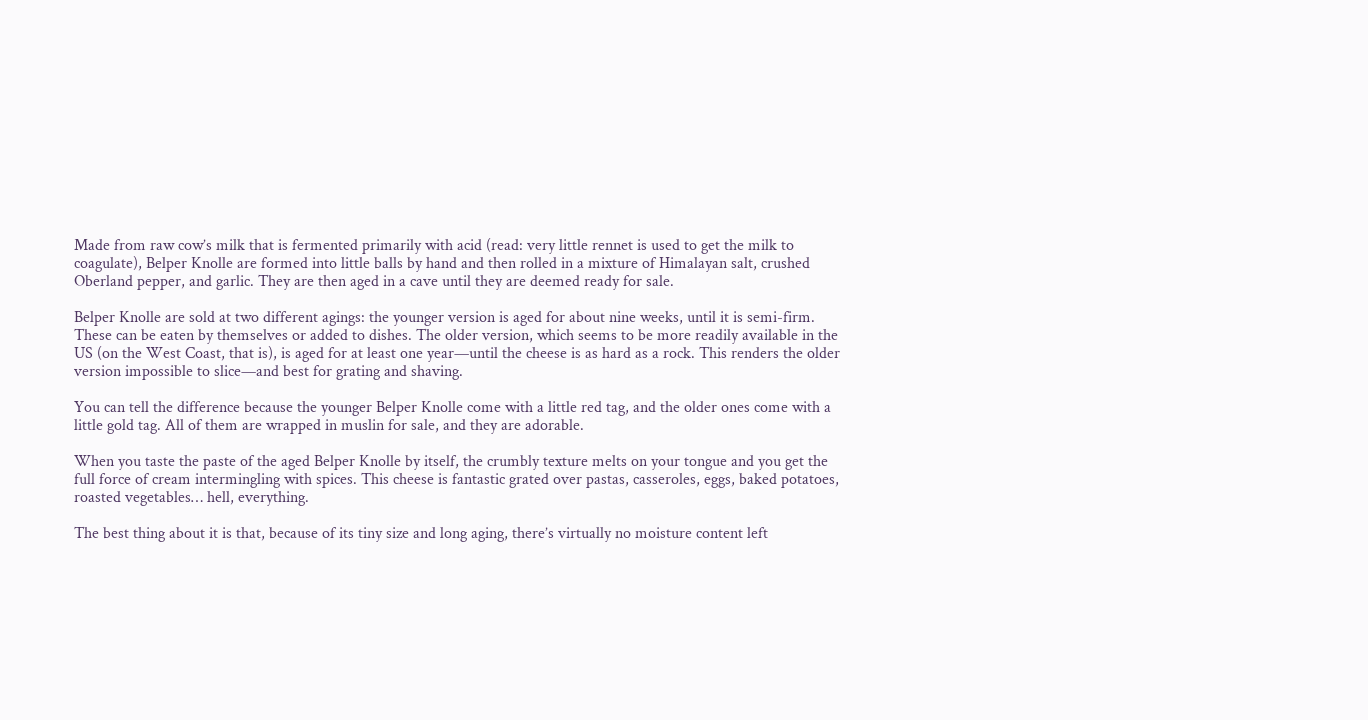Made from raw cow’s milk that is fermented primarily with acid (read: very little rennet is used to get the milk to coagulate), Belper Knolle are formed into little balls by hand and then rolled in a mixture of Himalayan salt, crushed Oberland pepper, and garlic. They are then aged in a cave until they are deemed ready for sale.

Belper Knolle are sold at two different agings: the younger version is aged for about nine weeks, until it is semi-firm. These can be eaten by themselves or added to dishes. The older version, which seems to be more readily available in the US (on the West Coast, that is), is aged for at least one year—until the cheese is as hard as a rock. This renders the older version impossible to slice—and best for grating and shaving.

You can tell the difference because the younger Belper Knolle come with a little red tag, and the older ones come with a little gold tag. All of them are wrapped in muslin for sale, and they are adorable.

When you taste the paste of the aged Belper Knolle by itself, the crumbly texture melts on your tongue and you get the full force of cream intermingling with spices. This cheese is fantastic grated over pastas, casseroles, eggs, baked potatoes, roasted vegetables… hell, everything.

The best thing about it is that, because of its tiny size and long aging, there’s virtually no moisture content left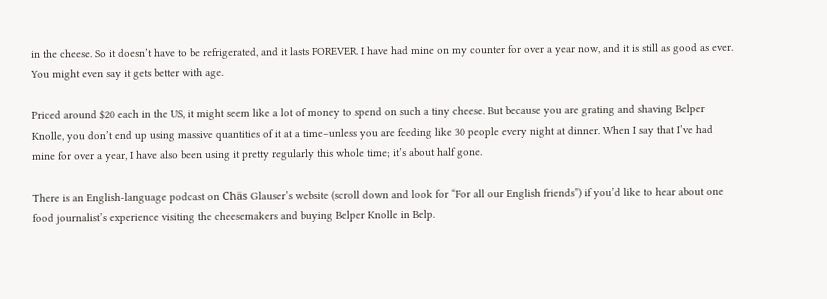in the cheese. So it doesn’t have to be refrigerated, and it lasts FOREVER. I have had mine on my counter for over a year now, and it is still as good as ever. You might even say it gets better with age.

Priced around $20 each in the US, it might seem like a lot of money to spend on such a tiny cheese. But because you are grating and shaving Belper Knolle, you don’t end up using massive quantities of it at a time–unless you are feeding like 30 people every night at dinner. When I say that I’ve had mine for over a year, I have also been using it pretty regularly this whole time; it’s about half gone.

There is an English-language podcast on Chäs Glauser’s website (scroll down and look for “For all our English friends”) if you’d like to hear about one food journalist’s experience visiting the cheesemakers and buying Belper Knolle in Belp.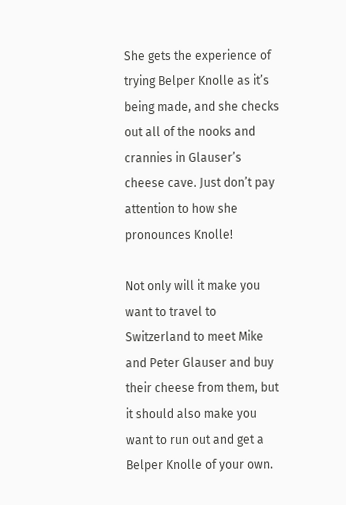She gets the experience of trying Belper Knolle as it’s being made, and she checks out all of the nooks and crannies in Glauser’s cheese cave. Just don’t pay attention to how she pronounces Knolle!

Not only will it make you want to travel to Switzerland to meet Mike and Peter Glauser and buy their cheese from them, but it should also make you want to run out and get a Belper Knolle of your own.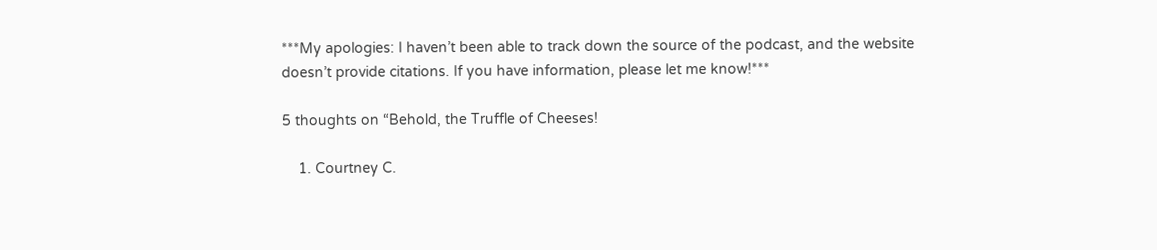***My apologies: I haven’t been able to track down the source of the podcast, and the website doesn’t provide citations. If you have information, please let me know!***

5 thoughts on “Behold, the Truffle of Cheeses!

    1. Courtney C.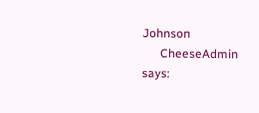Johnson
      CheeseAdmin says: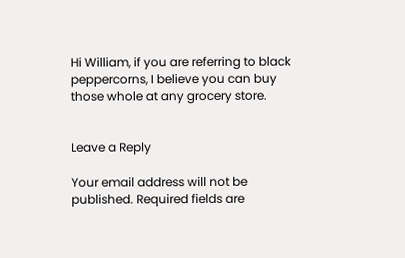Hi William, if you are referring to black peppercorns, I believe you can buy those whole at any grocery store.


Leave a Reply

Your email address will not be published. Required fields are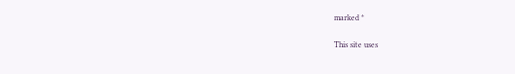marked *

This site uses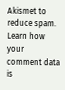Akismet to reduce spam. Learn how your comment data is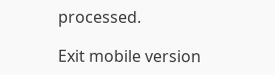processed.

Exit mobile version